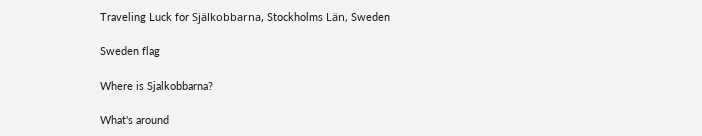Traveling Luck for Själkobbarna, Stockholms Län, Sweden

Sweden flag

Where is Sjalkobbarna?

What's around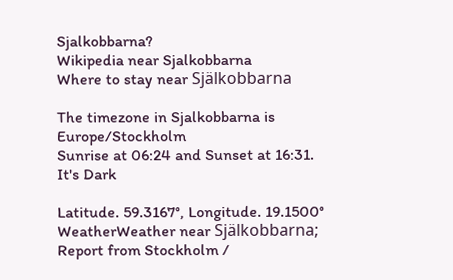Sjalkobbarna?
Wikipedia near Sjalkobbarna
Where to stay near Själkobbarna

The timezone in Sjalkobbarna is Europe/Stockholm
Sunrise at 06:24 and Sunset at 16:31. It's Dark

Latitude. 59.3167°, Longitude. 19.1500°
WeatherWeather near Själkobbarna; Report from Stockholm /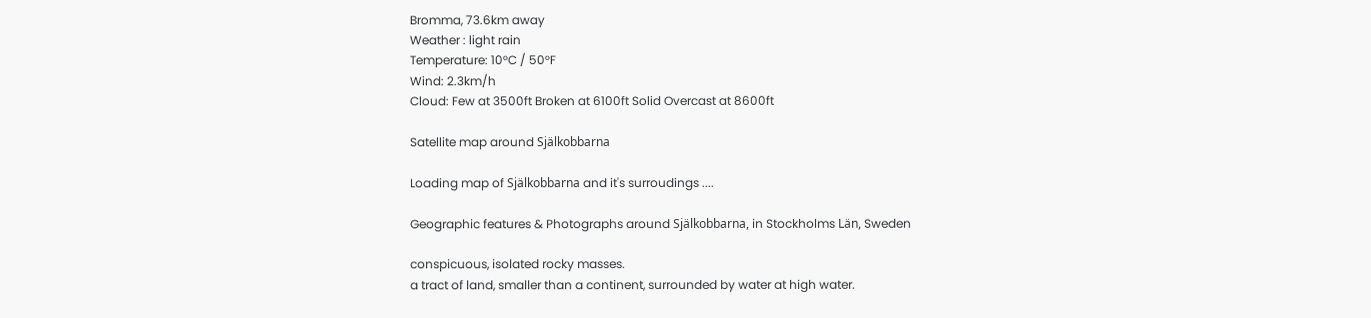Bromma, 73.6km away
Weather : light rain
Temperature: 10°C / 50°F
Wind: 2.3km/h
Cloud: Few at 3500ft Broken at 6100ft Solid Overcast at 8600ft

Satellite map around Själkobbarna

Loading map of Själkobbarna and it's surroudings ....

Geographic features & Photographs around Själkobbarna, in Stockholms Län, Sweden

conspicuous, isolated rocky masses.
a tract of land, smaller than a continent, surrounded by water at high water.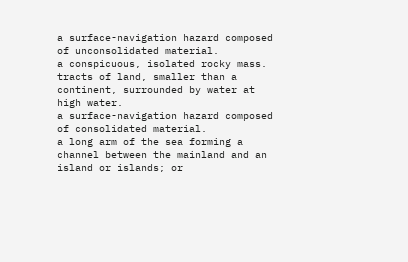a surface-navigation hazard composed of unconsolidated material.
a conspicuous, isolated rocky mass.
tracts of land, smaller than a continent, surrounded by water at high water.
a surface-navigation hazard composed of consolidated material.
a long arm of the sea forming a channel between the mainland and an island or islands; or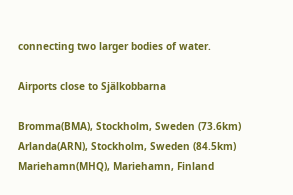connecting two larger bodies of water.

Airports close to Själkobbarna

Bromma(BMA), Stockholm, Sweden (73.6km)
Arlanda(ARN), Stockholm, Sweden (84.5km)
Mariehamn(MHQ), Mariehamn, Finland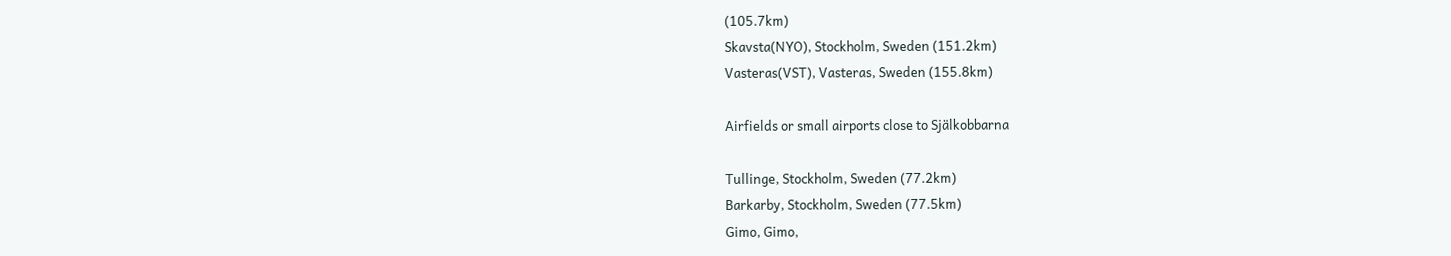(105.7km)
Skavsta(NYO), Stockholm, Sweden (151.2km)
Vasteras(VST), Vasteras, Sweden (155.8km)

Airfields or small airports close to Själkobbarna

Tullinge, Stockholm, Sweden (77.2km)
Barkarby, Stockholm, Sweden (77.5km)
Gimo, Gimo,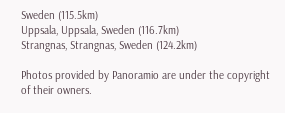Sweden (115.5km)
Uppsala, Uppsala, Sweden (116.7km)
Strangnas, Strangnas, Sweden (124.2km)

Photos provided by Panoramio are under the copyright of their owners.